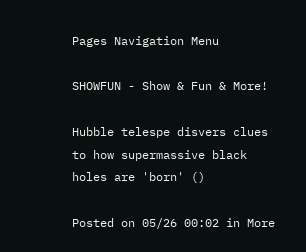Pages Navigation Menu

SHOWFUN - Show & Fun & More!

Hubble telespe disvers clues to how supermassive black holes are 'born' ()

Posted on 05/26 00:02 in More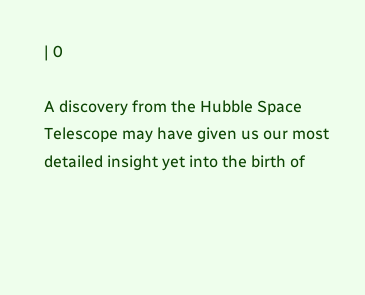| 0

A discovery from the Hubble Space Telescope may have given us our most detailed insight yet into the birth of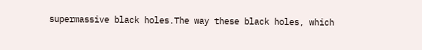supermassive black holes.The way these black holes, which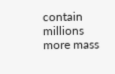contain millions more mass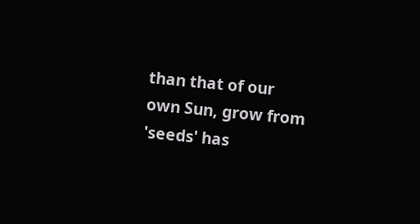than that of our own Sun, grow from 'seeds' has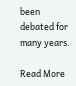been debated for many years.

Read More